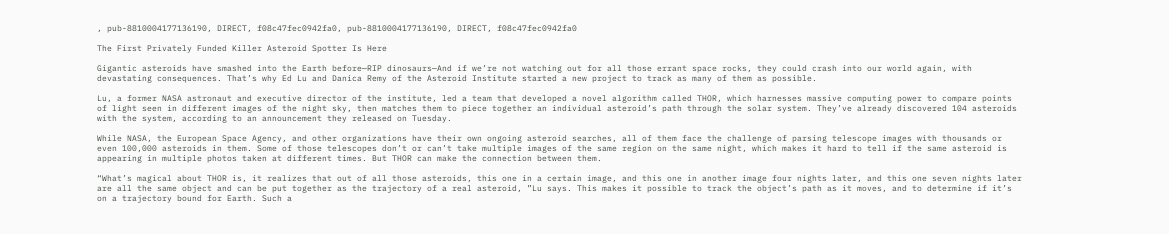, pub-8810004177136190, DIRECT, f08c47fec0942fa0, pub-8810004177136190, DIRECT, f08c47fec0942fa0

The First Privately Funded Killer Asteroid Spotter Is Here

Gigantic asteroids have smashed into the Earth before—RIP dinosaurs—And if we’re not watching out for all those errant space rocks, they could crash into our world again, with devastating consequences. That’s why Ed Lu and Danica Remy of the Asteroid Institute started a new project to track as many of them as possible.

Lu, a former NASA astronaut and executive director of the institute, led a team that developed a novel algorithm called THOR, which harnesses massive computing power to compare points of light seen in different images of the night sky, then matches them to piece together an individual asteroid’s path through the solar system. They’ve already discovered 104 asteroids with the system, according to an announcement they released on Tuesday.

While NASA, the European Space Agency, and other organizations have their own ongoing asteroid searches, all of them face the challenge of parsing telescope images with thousands or even 100,000 asteroids in them. Some of those telescopes don’t or can’t take multiple images of the same region on the same night, which makes it hard to tell if the same asteroid is appearing in multiple photos taken at different times. But THOR can make the connection between them.

“What’s magical about THOR is, it realizes that out of all those asteroids, this one in a certain image, and this one in another image four nights later, and this one seven nights later are all the same object and can be put together as the trajectory of a real asteroid, ”Lu says. This makes it possible to track the object’s path as it moves, and to determine if it’s on a trajectory bound for Earth. Such a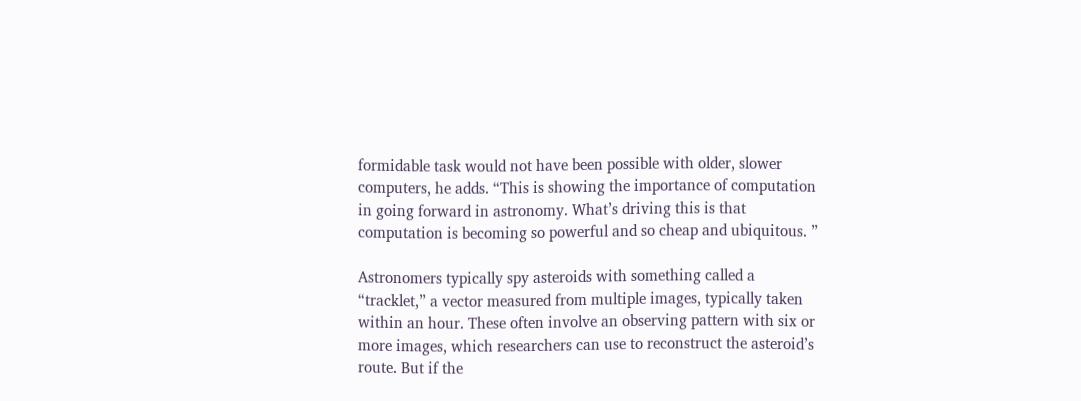formidable task would not have been possible with older, slower computers, he adds. “This is showing the importance of computation in going forward in astronomy. What’s driving this is that computation is becoming so powerful and so cheap and ubiquitous. ”

Astronomers typically spy asteroids with something called a “tracklet,” a vector measured from multiple images, typically taken within an hour. These often involve an observing pattern with six or more images, which researchers can use to reconstruct the asteroid’s route. But if the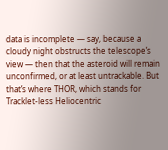data is incomplete — say, because a cloudy night obstructs the telescope’s view — then that the asteroid will remain unconfirmed, or at least untrackable. But that’s where THOR, which stands for Tracklet-less Heliocentric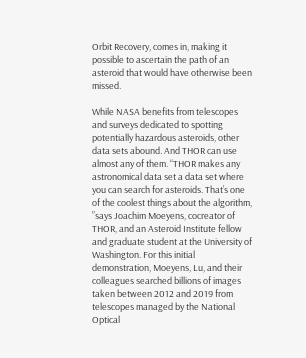Orbit Recovery, comes in, making it possible to ascertain the path of an asteroid that would have otherwise been missed.

While NASA benefits from telescopes and surveys dedicated to spotting potentially hazardous asteroids, other data sets abound. And THOR can use almost any of them. “THOR makes any astronomical data set a data set where you can search for asteroids. That’s one of the coolest things about the algorithm, ”says Joachim Moeyens, cocreator of THOR, and an Asteroid Institute fellow and graduate student at the University of Washington. For this initial demonstration, Moeyens, Lu, and their colleagues searched billions of images taken between 2012 and 2019 from telescopes managed by the National Optical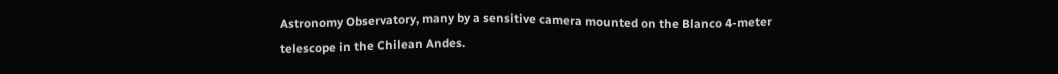Astronomy Observatory, many by a sensitive camera mounted on the Blanco 4-meter telescope in the Chilean Andes.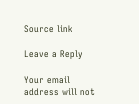Source link

Leave a Reply

Your email address will not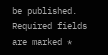be published. Required fields are marked *